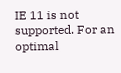IE 11 is not supported. For an optimal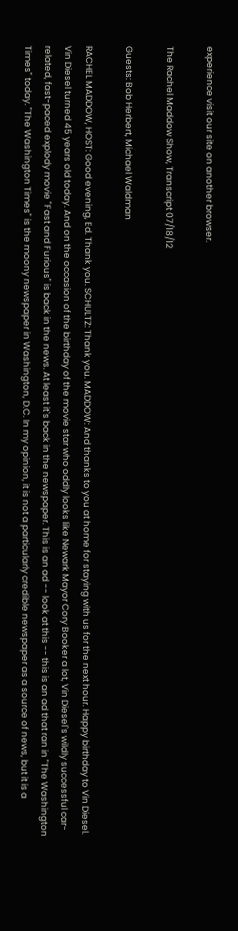experience visit our site on another browser.

The Rachel Maddow Show, Transcript 07/18/12

Guests: Bob Herbert, Michael Waldman

RACHEL MADDOW, HOST: Good evening, Ed. Thank you. SCHULTZ: Thank you. MADDOW: And thanks to you at home for staying with us for the next hour. Happy birthday to Vin Diesel. Vin Diesel turned 45 years old today. And on the occasion of the birthday of the movie star who oddly looks like Newark Mayor Cory Booker a lot, Vin Diesel`s wildly successful car-related, fast-paced explody movie "Fast and Furious" is back in the news. At least it`s back in the newspaper. This is an ad -- look at this -- this is an ad that ran in "The Washington Times" today. "The Washington Times" is the moony newspaper in Washington, D.C. In my opinion, it is not a particularly credible newspaper as a source of news, but it is a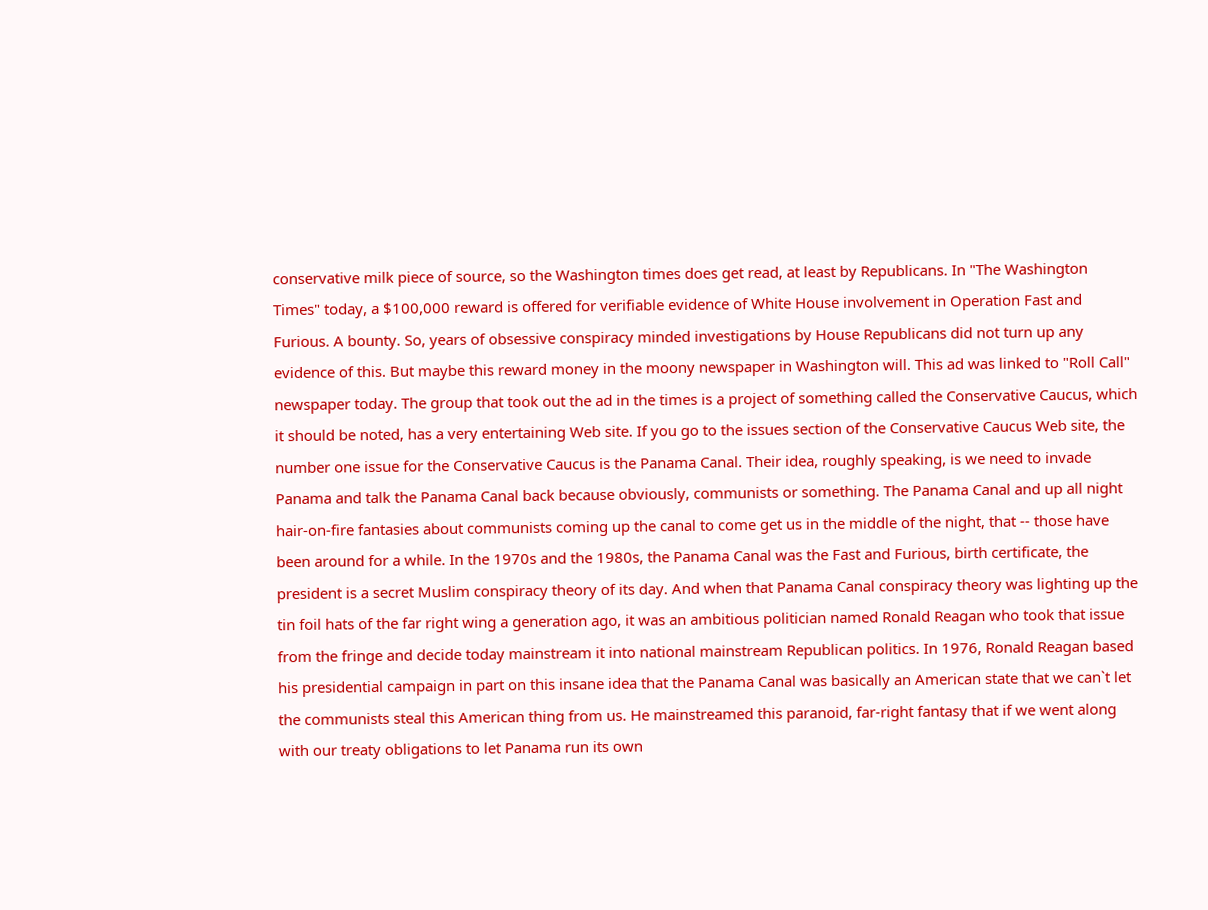conservative milk piece of source, so the Washington times does get read, at least by Republicans. In "The Washington Times" today, a $100,000 reward is offered for verifiable evidence of White House involvement in Operation Fast and Furious. A bounty. So, years of obsessive conspiracy minded investigations by House Republicans did not turn up any evidence of this. But maybe this reward money in the moony newspaper in Washington will. This ad was linked to "Roll Call" newspaper today. The group that took out the ad in the times is a project of something called the Conservative Caucus, which it should be noted, has a very entertaining Web site. If you go to the issues section of the Conservative Caucus Web site, the number one issue for the Conservative Caucus is the Panama Canal. Their idea, roughly speaking, is we need to invade Panama and talk the Panama Canal back because obviously, communists or something. The Panama Canal and up all night hair-on-fire fantasies about communists coming up the canal to come get us in the middle of the night, that -- those have been around for a while. In the 1970s and the 1980s, the Panama Canal was the Fast and Furious, birth certificate, the president is a secret Muslim conspiracy theory of its day. And when that Panama Canal conspiracy theory was lighting up the tin foil hats of the far right wing a generation ago, it was an ambitious politician named Ronald Reagan who took that issue from the fringe and decide today mainstream it into national mainstream Republican politics. In 1976, Ronald Reagan based his presidential campaign in part on this insane idea that the Panama Canal was basically an American state that we can`t let the communists steal this American thing from us. He mainstreamed this paranoid, far-right fantasy that if we went along with our treaty obligations to let Panama run its own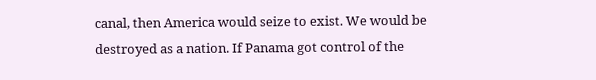canal, then America would seize to exist. We would be destroyed as a nation. If Panama got control of the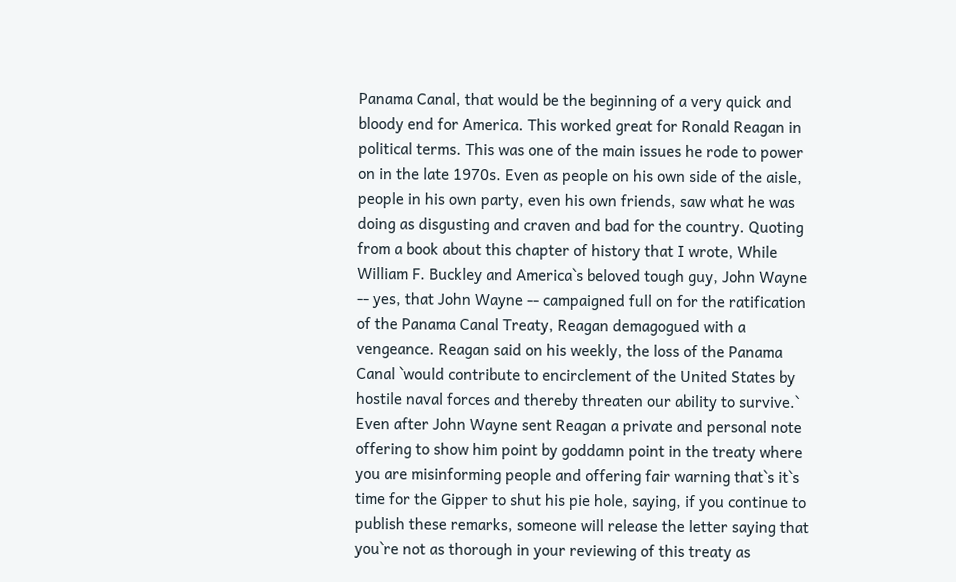Panama Canal, that would be the beginning of a very quick and bloody end for America. This worked great for Ronald Reagan in political terms. This was one of the main issues he rode to power on in the late 1970s. Even as people on his own side of the aisle, people in his own party, even his own friends, saw what he was doing as disgusting and craven and bad for the country. Quoting from a book about this chapter of history that I wrote, While William F. Buckley and America`s beloved tough guy, John Wayne -- yes, that John Wayne -- campaigned full on for the ratification of the Panama Canal Treaty, Reagan demagogued with a vengeance. Reagan said on his weekly, the loss of the Panama Canal `would contribute to encirclement of the United States by hostile naval forces and thereby threaten our ability to survive.` Even after John Wayne sent Reagan a private and personal note offering to show him point by goddamn point in the treaty where you are misinforming people and offering fair warning that`s it`s time for the Gipper to shut his pie hole, saying, if you continue to publish these remarks, someone will release the letter saying that you`re not as thorough in your reviewing of this treaty as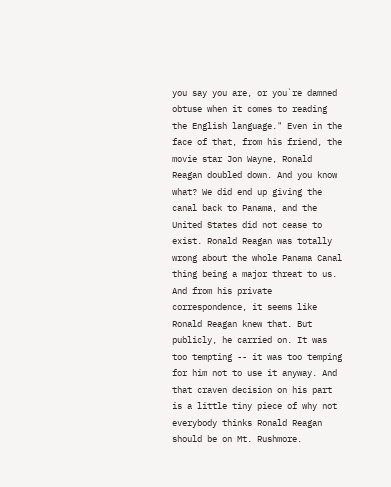you say you are, or you`re damned obtuse when it comes to reading the English language." Even in the face of that, from his friend, the movie star Jon Wayne, Ronald Reagan doubled down. And you know what? We did end up giving the canal back to Panama, and the United States did not cease to exist. Ronald Reagan was totally wrong about the whole Panama Canal thing being a major threat to us. And from his private correspondence, it seems like Ronald Reagan knew that. But publicly, he carried on. It was too tempting -- it was too temping for him not to use it anyway. And that craven decision on his part is a little tiny piece of why not everybody thinks Ronald Reagan should be on Mt. Rushmore.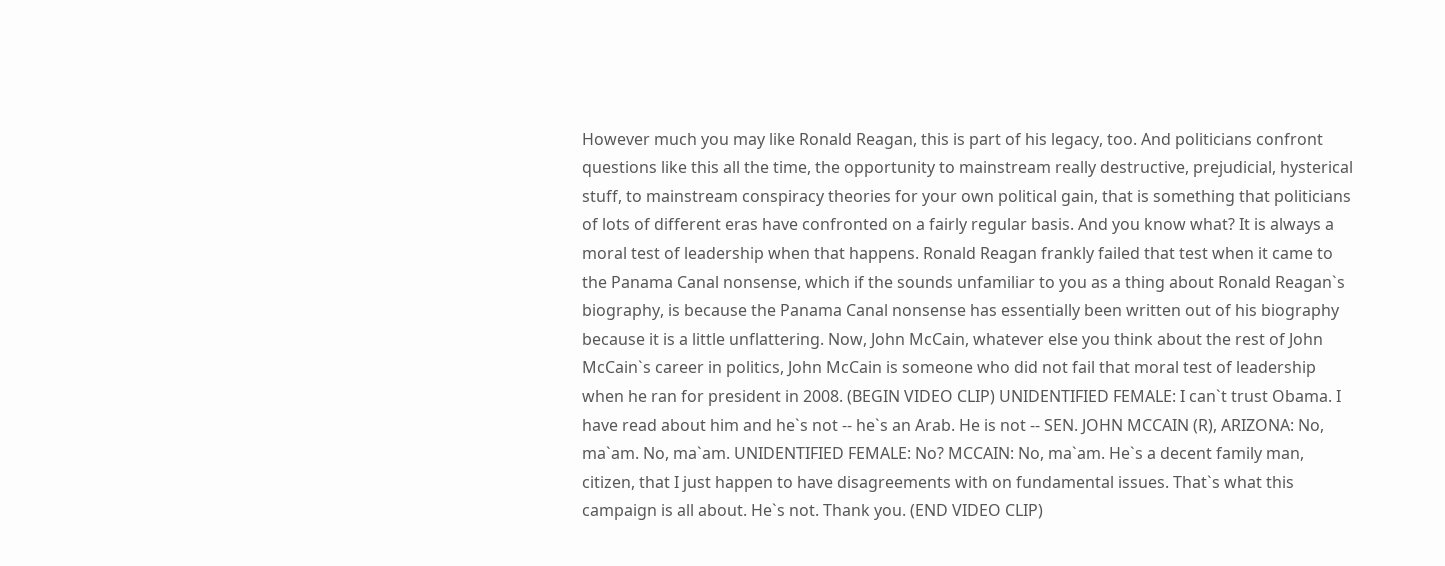However much you may like Ronald Reagan, this is part of his legacy, too. And politicians confront questions like this all the time, the opportunity to mainstream really destructive, prejudicial, hysterical stuff, to mainstream conspiracy theories for your own political gain, that is something that politicians of lots of different eras have confronted on a fairly regular basis. And you know what? It is always a moral test of leadership when that happens. Ronald Reagan frankly failed that test when it came to the Panama Canal nonsense, which if the sounds unfamiliar to you as a thing about Ronald Reagan`s biography, is because the Panama Canal nonsense has essentially been written out of his biography because it is a little unflattering. Now, John McCain, whatever else you think about the rest of John McCain`s career in politics, John McCain is someone who did not fail that moral test of leadership when he ran for president in 2008. (BEGIN VIDEO CLIP) UNIDENTIFIED FEMALE: I can`t trust Obama. I have read about him and he`s not -- he`s an Arab. He is not -- SEN. JOHN MCCAIN (R), ARIZONA: No, ma`am. No, ma`am. UNIDENTIFIED FEMALE: No? MCCAIN: No, ma`am. He`s a decent family man, citizen, that I just happen to have disagreements with on fundamental issues. That`s what this campaign is all about. He`s not. Thank you. (END VIDEO CLIP)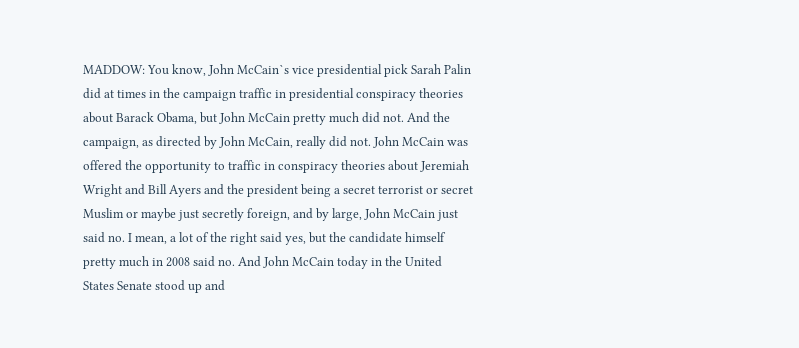MADDOW: You know, John McCain`s vice presidential pick Sarah Palin did at times in the campaign traffic in presidential conspiracy theories about Barack Obama, but John McCain pretty much did not. And the campaign, as directed by John McCain, really did not. John McCain was offered the opportunity to traffic in conspiracy theories about Jeremiah Wright and Bill Ayers and the president being a secret terrorist or secret Muslim or maybe just secretly foreign, and by large, John McCain just said no. I mean, a lot of the right said yes, but the candidate himself pretty much in 2008 said no. And John McCain today in the United States Senate stood up and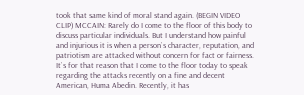took that same kind of moral stand again. (BEGIN VIDEO CLIP) MCCAIN: Rarely do I come to the floor of this body to discuss particular individuals. But I understand how painful and injurious it is when a person`s character, reputation, and patriotism are attacked without concern for fact or fairness. It`s for that reason that I come to the floor today to speak regarding the attacks recently on a fine and decent American, Huma Abedin. Recently, it has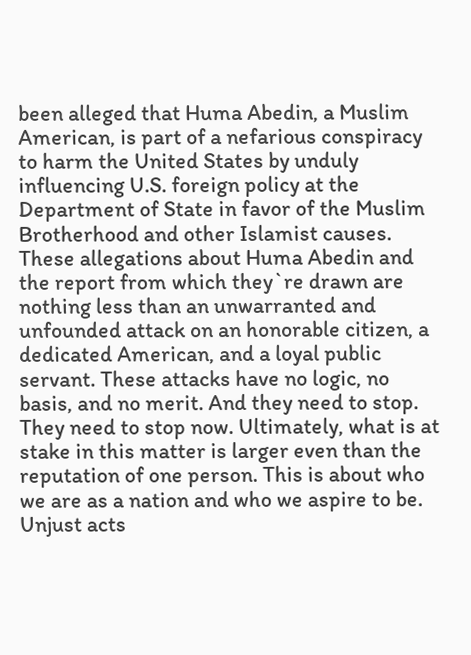been alleged that Huma Abedin, a Muslim American, is part of a nefarious conspiracy to harm the United States by unduly influencing U.S. foreign policy at the Department of State in favor of the Muslim Brotherhood and other Islamist causes. These allegations about Huma Abedin and the report from which they`re drawn are nothing less than an unwarranted and unfounded attack on an honorable citizen, a dedicated American, and a loyal public servant. These attacks have no logic, no basis, and no merit. And they need to stop. They need to stop now. Ultimately, what is at stake in this matter is larger even than the reputation of one person. This is about who we are as a nation and who we aspire to be. Unjust acts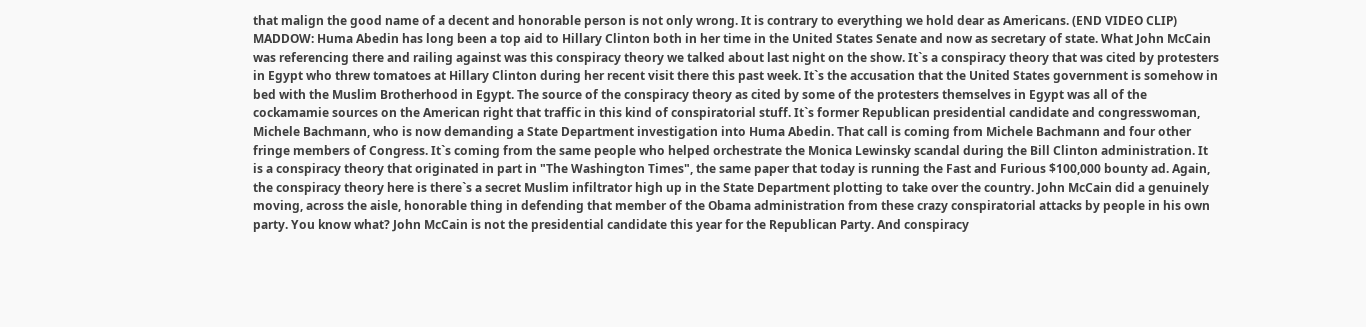that malign the good name of a decent and honorable person is not only wrong. It is contrary to everything we hold dear as Americans. (END VIDEO CLIP) MADDOW: Huma Abedin has long been a top aid to Hillary Clinton both in her time in the United States Senate and now as secretary of state. What John McCain was referencing there and railing against was this conspiracy theory we talked about last night on the show. It`s a conspiracy theory that was cited by protesters in Egypt who threw tomatoes at Hillary Clinton during her recent visit there this past week. It`s the accusation that the United States government is somehow in bed with the Muslim Brotherhood in Egypt. The source of the conspiracy theory as cited by some of the protesters themselves in Egypt was all of the cockamamie sources on the American right that traffic in this kind of conspiratorial stuff. It`s former Republican presidential candidate and congresswoman, Michele Bachmann, who is now demanding a State Department investigation into Huma Abedin. That call is coming from Michele Bachmann and four other fringe members of Congress. It`s coming from the same people who helped orchestrate the Monica Lewinsky scandal during the Bill Clinton administration. It is a conspiracy theory that originated in part in "The Washington Times", the same paper that today is running the Fast and Furious $100,000 bounty ad. Again, the conspiracy theory here is there`s a secret Muslim infiltrator high up in the State Department plotting to take over the country. John McCain did a genuinely moving, across the aisle, honorable thing in defending that member of the Obama administration from these crazy conspiratorial attacks by people in his own party. You know what? John McCain is not the presidential candidate this year for the Republican Party. And conspiracy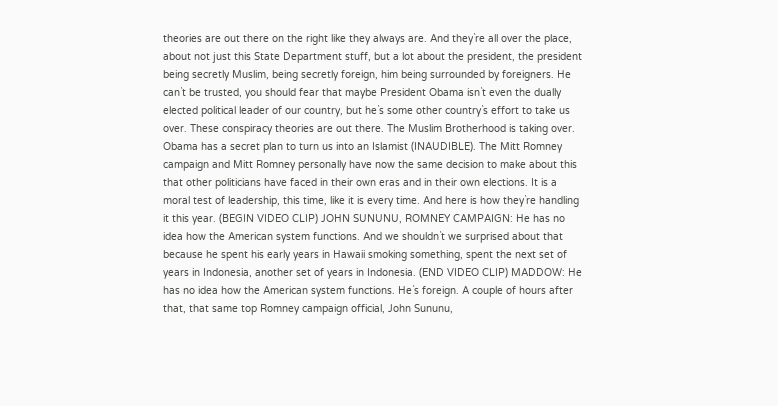theories are out there on the right like they always are. And they`re all over the place, about not just this State Department stuff, but a lot about the president, the president being secretly Muslim, being secretly foreign, him being surrounded by foreigners. He can`t be trusted, you should fear that maybe President Obama isn`t even the dually elected political leader of our country, but he`s some other country`s effort to take us over. These conspiracy theories are out there. The Muslim Brotherhood is taking over. Obama has a secret plan to turn us into an Islamist (INAUDIBLE). The Mitt Romney campaign and Mitt Romney personally have now the same decision to make about this that other politicians have faced in their own eras and in their own elections. It is a moral test of leadership, this time, like it is every time. And here is how they`re handling it this year. (BEGIN VIDEO CLIP) JOHN SUNUNU, ROMNEY CAMPAIGN: He has no idea how the American system functions. And we shouldn`t we surprised about that because he spent his early years in Hawaii smoking something, spent the next set of years in Indonesia, another set of years in Indonesia. (END VIDEO CLIP) MADDOW: He has no idea how the American system functions. He`s foreign. A couple of hours after that, that same top Romney campaign official, John Sununu,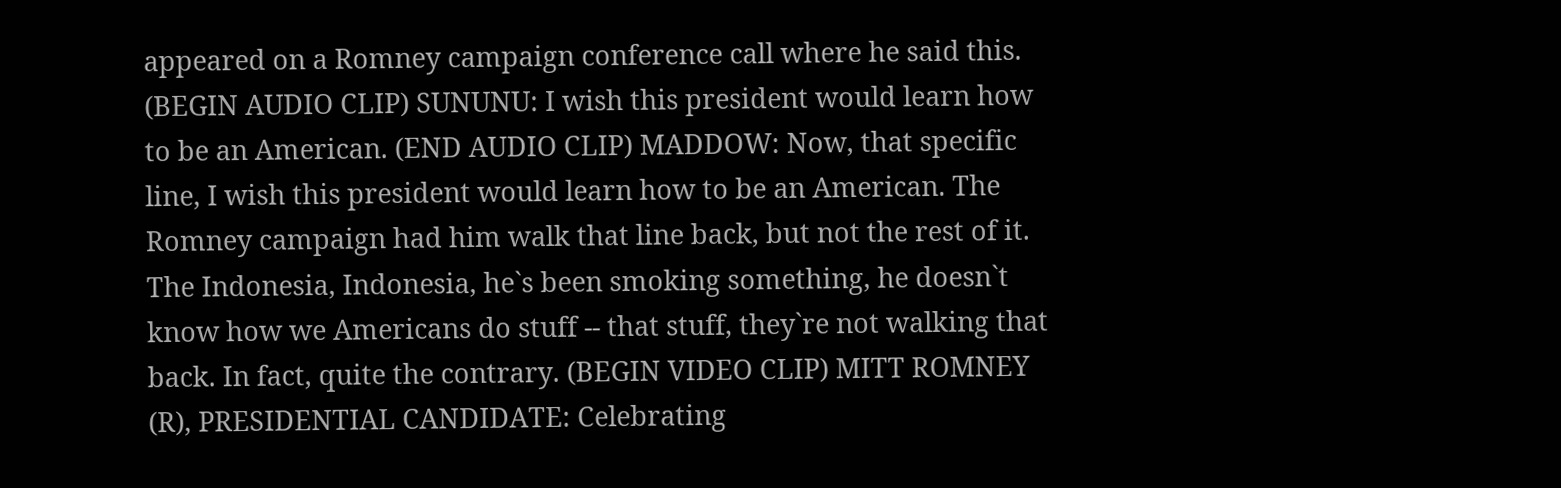appeared on a Romney campaign conference call where he said this. (BEGIN AUDIO CLIP) SUNUNU: I wish this president would learn how to be an American. (END AUDIO CLIP) MADDOW: Now, that specific line, I wish this president would learn how to be an American. The Romney campaign had him walk that line back, but not the rest of it. The Indonesia, Indonesia, he`s been smoking something, he doesn`t know how we Americans do stuff -- that stuff, they`re not walking that back. In fact, quite the contrary. (BEGIN VIDEO CLIP) MITT ROMNEY (R), PRESIDENTIAL CANDIDATE: Celebrating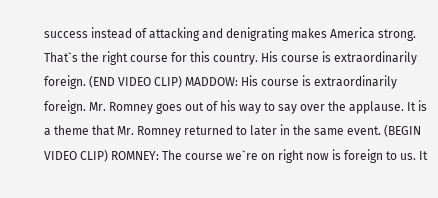success instead of attacking and denigrating makes America strong. That`s the right course for this country. His course is extraordinarily foreign. (END VIDEO CLIP) MADDOW: His course is extraordinarily foreign. Mr. Romney goes out of his way to say over the applause. It is a theme that Mr. Romney returned to later in the same event. (BEGIN VIDEO CLIP) ROMNEY: The course we`re on right now is foreign to us. It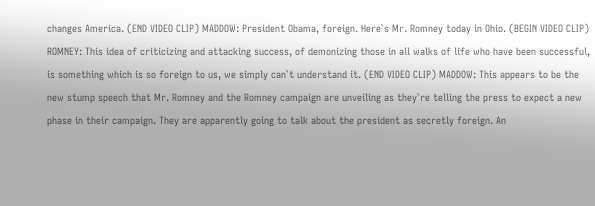changes America. (END VIDEO CLIP) MADDOW: President Obama, foreign. Here`s Mr. Romney today in Ohio. (BEGIN VIDEO CLIP) ROMNEY: This idea of criticizing and attacking success, of demonizing those in all walks of life who have been successful, is something which is so foreign to us, we simply can`t understand it. (END VIDEO CLIP) MADDOW: This appears to be the new stump speech that Mr. Romney and the Romney campaign are unveiling as they`re telling the press to expect a new phase in their campaign. They are apparently going to talk about the president as secretly foreign. An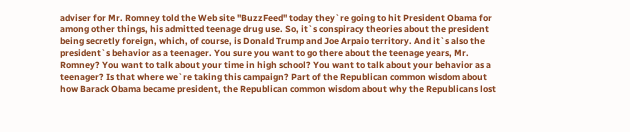adviser for Mr. Romney told the Web site "BuzzFeed" today they`re going to hit President Obama for among other things, his admitted teenage drug use. So, it`s conspiracy theories about the president being secretly foreign, which, of course, is Donald Trump and Joe Arpaio territory. And it`s also the president`s behavior as a teenager. You sure you want to go there about the teenage years, Mr. Romney? You want to talk about your time in high school? You want to talk about your behavior as a teenager? Is that where we`re taking this campaign? Part of the Republican common wisdom about how Barack Obama became president, the Republican common wisdom about why the Republicans lost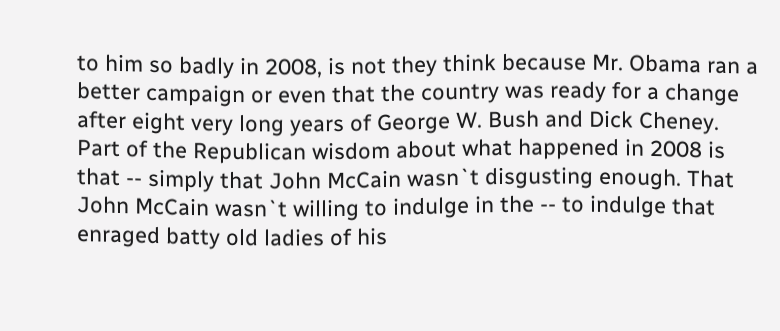to him so badly in 2008, is not they think because Mr. Obama ran a better campaign or even that the country was ready for a change after eight very long years of George W. Bush and Dick Cheney. Part of the Republican wisdom about what happened in 2008 is that -- simply that John McCain wasn`t disgusting enough. That John McCain wasn`t willing to indulge in the -- to indulge that enraged batty old ladies of his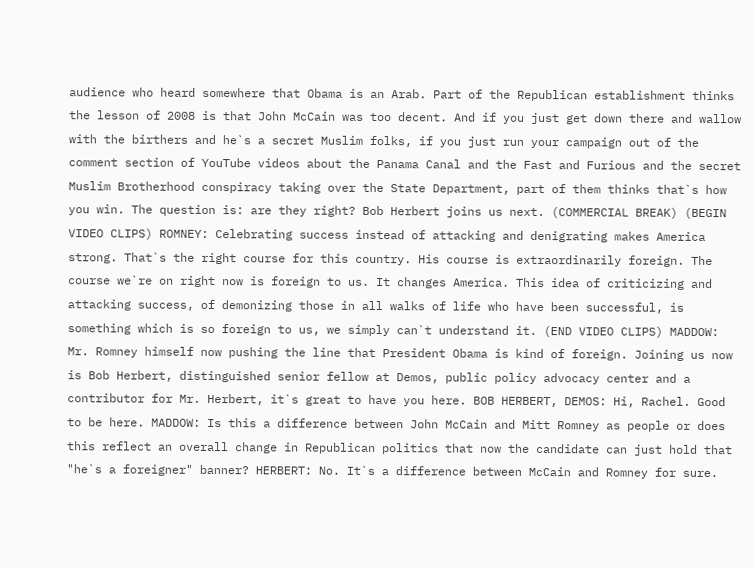audience who heard somewhere that Obama is an Arab. Part of the Republican establishment thinks the lesson of 2008 is that John McCain was too decent. And if you just get down there and wallow with the birthers and he`s a secret Muslim folks, if you just run your campaign out of the comment section of YouTube videos about the Panama Canal and the Fast and Furious and the secret Muslim Brotherhood conspiracy taking over the State Department, part of them thinks that`s how you win. The question is: are they right? Bob Herbert joins us next. (COMMERCIAL BREAK) (BEGIN VIDEO CLIPS) ROMNEY: Celebrating success instead of attacking and denigrating makes America strong. That`s the right course for this country. His course is extraordinarily foreign. The course we`re on right now is foreign to us. It changes America. This idea of criticizing and attacking success, of demonizing those in all walks of life who have been successful, is something which is so foreign to us, we simply can`t understand it. (END VIDEO CLIPS) MADDOW: Mr. Romney himself now pushing the line that President Obama is kind of foreign. Joining us now is Bob Herbert, distinguished senior fellow at Demos, public policy advocacy center and a contributor for Mr. Herbert, it`s great to have you here. BOB HERBERT, DEMOS: Hi, Rachel. Good to be here. MADDOW: Is this a difference between John McCain and Mitt Romney as people or does this reflect an overall change in Republican politics that now the candidate can just hold that "he`s a foreigner" banner? HERBERT: No. It`s a difference between McCain and Romney for sure.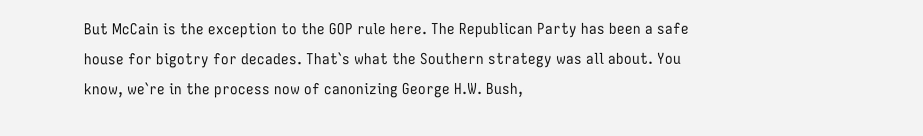But McCain is the exception to the GOP rule here. The Republican Party has been a safe house for bigotry for decades. That`s what the Southern strategy was all about. You know, we`re in the process now of canonizing George H.W. Bush,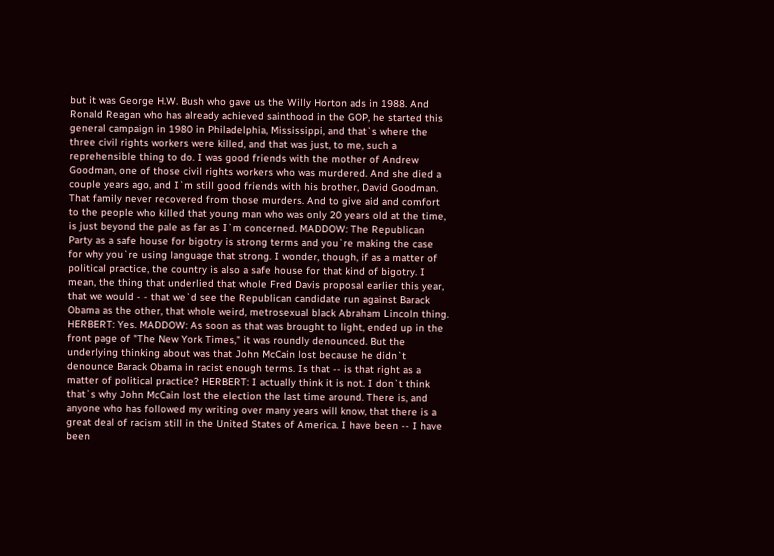but it was George H.W. Bush who gave us the Willy Horton ads in 1988. And Ronald Reagan who has already achieved sainthood in the GOP, he started this general campaign in 1980 in Philadelphia, Mississippi, and that`s where the three civil rights workers were killed, and that was just, to me, such a reprehensible thing to do. I was good friends with the mother of Andrew Goodman, one of those civil rights workers who was murdered. And she died a couple years ago, and I`m still good friends with his brother, David Goodman. That family never recovered from those murders. And to give aid and comfort to the people who killed that young man who was only 20 years old at the time, is just beyond the pale as far as I`m concerned. MADDOW: The Republican Party as a safe house for bigotry is strong terms and you`re making the case for why you`re using language that strong. I wonder, though, if as a matter of political practice, the country is also a safe house for that kind of bigotry. I mean, the thing that underlied that whole Fred Davis proposal earlier this year, that we would - - that we`d see the Republican candidate run against Barack Obama as the other, that whole weird, metrosexual black Abraham Lincoln thing. HERBERT: Yes. MADDOW: As soon as that was brought to light, ended up in the front page of "The New York Times," it was roundly denounced. But the underlying thinking about was that John McCain lost because he didn`t denounce Barack Obama in racist enough terms. Is that -- is that right as a matter of political practice? HERBERT: I actually think it is not. I don`t think that`s why John McCain lost the election the last time around. There is, and anyone who has followed my writing over many years will know, that there is a great deal of racism still in the United States of America. I have been -- I have been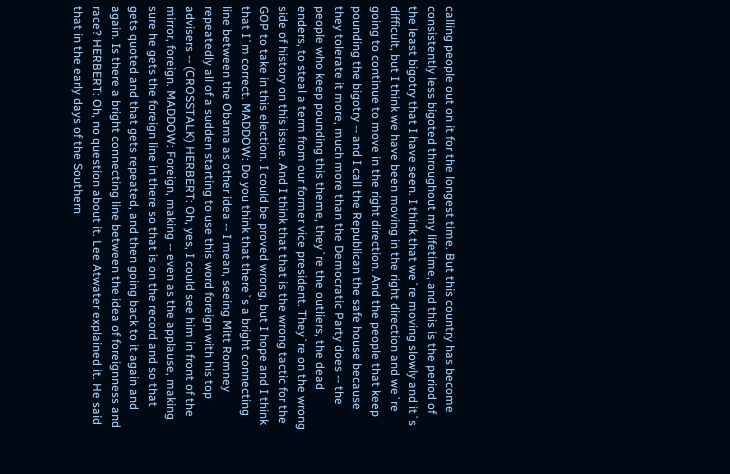calling people out on it for the longest time. But this country has become consistently less bigoted throughout my lifetime, and this is the period of the least bigotry that I have seen. I think that we`re moving slowly and it`s difficult, but I think we have been moving in the right direction and we`re going to continue to move in the right direction. And the people that keep pounding the bigotry -- and I call the Republican the safe house because they tolerate it more, much more than the Democratic Party does -- the people who keep pounding this theme, they`re the outliers, the dead enders, to steal a term from our former vice president. They`re on the wrong side of history on this issue. And I think that that is the wrong tactic for the GOP to take in this election. I could be proved wrong, but I hope and I think that I`m correct. MADDOW: Do you think that there`s a bright connecting line between the Obama as other idea -- I mean, seeing Mitt Romney repeatedly all of a sudden starting to use this word foreign with his top advisers -- (CROSSTALK) HERBERT: Oh, yes, I could see him in front of the mirror, foreign. MADDOW: Foreign, making -- even as the applause, making sure he gets the foreign line in there so that is on the record and so that gets quoted and that gets repeated, and then going back to it again and again. Is there a bright connecting line between the idea of foreignness and race? HERBERT: Oh, no question about it. Lee Atwater explained it. He said that in the early days of the Southern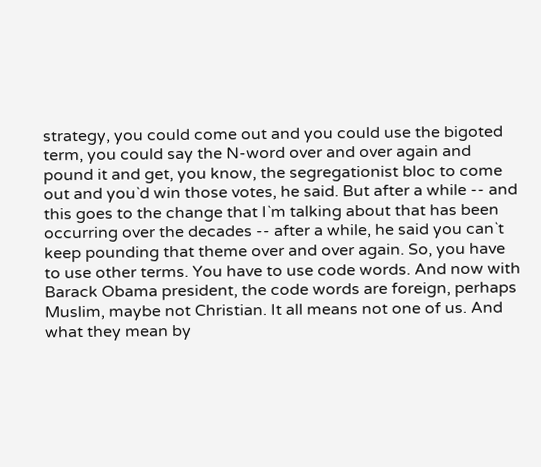strategy, you could come out and you could use the bigoted term, you could say the N-word over and over again and pound it and get, you know, the segregationist bloc to come out and you`d win those votes, he said. But after a while -- and this goes to the change that I`m talking about that has been occurring over the decades -- after a while, he said you can`t keep pounding that theme over and over again. So, you have to use other terms. You have to use code words. And now with Barack Obama president, the code words are foreign, perhaps Muslim, maybe not Christian. It all means not one of us. And what they mean by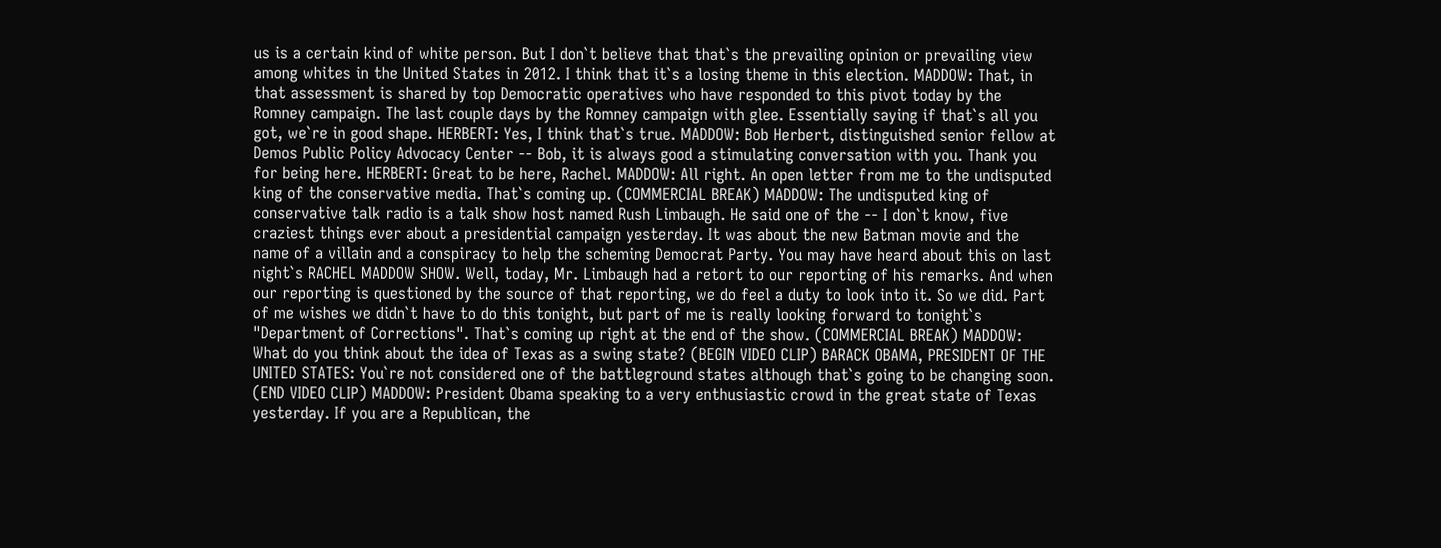us is a certain kind of white person. But I don`t believe that that`s the prevailing opinion or prevailing view among whites in the United States in 2012. I think that it`s a losing theme in this election. MADDOW: That, in that assessment is shared by top Democratic operatives who have responded to this pivot today by the Romney campaign. The last couple days by the Romney campaign with glee. Essentially saying if that`s all you got, we`re in good shape. HERBERT: Yes, I think that`s true. MADDOW: Bob Herbert, distinguished senior fellow at Demos Public Policy Advocacy Center -- Bob, it is always good a stimulating conversation with you. Thank you for being here. HERBERT: Great to be here, Rachel. MADDOW: All right. An open letter from me to the undisputed king of the conservative media. That`s coming up. (COMMERCIAL BREAK) MADDOW: The undisputed king of conservative talk radio is a talk show host named Rush Limbaugh. He said one of the -- I don`t know, five craziest things ever about a presidential campaign yesterday. It was about the new Batman movie and the name of a villain and a conspiracy to help the scheming Democrat Party. You may have heard about this on last night`s RACHEL MADDOW SHOW. Well, today, Mr. Limbaugh had a retort to our reporting of his remarks. And when our reporting is questioned by the source of that reporting, we do feel a duty to look into it. So we did. Part of me wishes we didn`t have to do this tonight, but part of me is really looking forward to tonight`s "Department of Corrections". That`s coming up right at the end of the show. (COMMERCIAL BREAK) MADDOW: What do you think about the idea of Texas as a swing state? (BEGIN VIDEO CLIP) BARACK OBAMA, PRESIDENT OF THE UNITED STATES: You`re not considered one of the battleground states although that`s going to be changing soon. (END VIDEO CLIP) MADDOW: President Obama speaking to a very enthusiastic crowd in the great state of Texas yesterday. If you are a Republican, the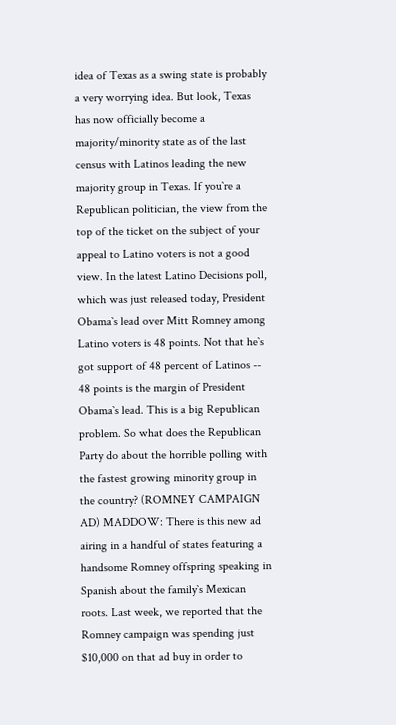idea of Texas as a swing state is probably a very worrying idea. But look, Texas has now officially become a majority/minority state as of the last census with Latinos leading the new majority group in Texas. If you`re a Republican politician, the view from the top of the ticket on the subject of your appeal to Latino voters is not a good view. In the latest Latino Decisions poll, which was just released today, President Obama`s lead over Mitt Romney among Latino voters is 48 points. Not that he`s got support of 48 percent of Latinos -- 48 points is the margin of President Obama`s lead. This is a big Republican problem. So what does the Republican Party do about the horrible polling with the fastest growing minority group in the country? (ROMNEY CAMPAIGN AD) MADDOW: There is this new ad airing in a handful of states featuring a handsome Romney offspring speaking in Spanish about the family`s Mexican roots. Last week, we reported that the Romney campaign was spending just $10,000 on that ad buy in order to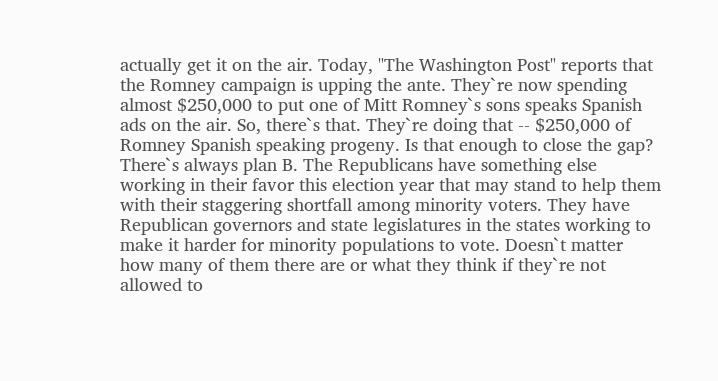actually get it on the air. Today, "The Washington Post" reports that the Romney campaign is upping the ante. They`re now spending almost $250,000 to put one of Mitt Romney`s sons speaks Spanish ads on the air. So, there`s that. They`re doing that -- $250,000 of Romney Spanish speaking progeny. Is that enough to close the gap? There`s always plan B. The Republicans have something else working in their favor this election year that may stand to help them with their staggering shortfall among minority voters. They have Republican governors and state legislatures in the states working to make it harder for minority populations to vote. Doesn`t matter how many of them there are or what they think if they`re not allowed to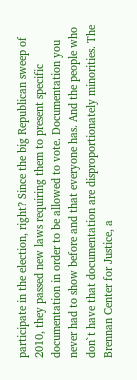participate in the election, right? Since the big Republican sweep of 2010, they passed new laws requiring them to present specific documentation in order to be allowed to vote. Documentation you never had to show before and that everyone has. And the people who don`t have that documentation are disproportionately minorities. The Brennan Center for Justice, a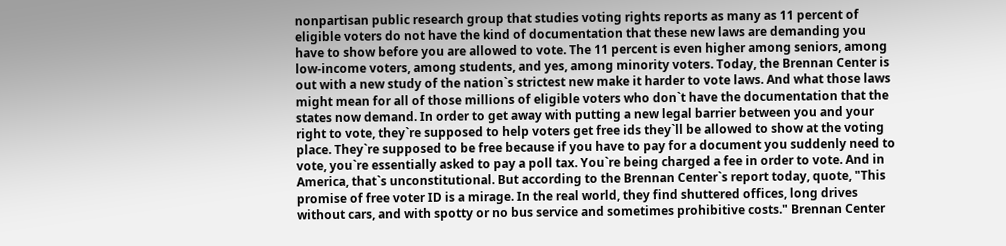nonpartisan public research group that studies voting rights reports as many as 11 percent of eligible voters do not have the kind of documentation that these new laws are demanding you have to show before you are allowed to vote. The 11 percent is even higher among seniors, among low-income voters, among students, and yes, among minority voters. Today, the Brennan Center is out with a new study of the nation`s strictest new make it harder to vote laws. And what those laws might mean for all of those millions of eligible voters who don`t have the documentation that the states now demand. In order to get away with putting a new legal barrier between you and your right to vote, they`re supposed to help voters get free ids they`ll be allowed to show at the voting place. They`re supposed to be free because if you have to pay for a document you suddenly need to vote, you`re essentially asked to pay a poll tax. You`re being charged a fee in order to vote. And in America, that`s unconstitutional. But according to the Brennan Center`s report today, quote, "This promise of free voter ID is a mirage. In the real world, they find shuttered offices, long drives without cars, and with spotty or no bus service and sometimes prohibitive costs." Brennan Center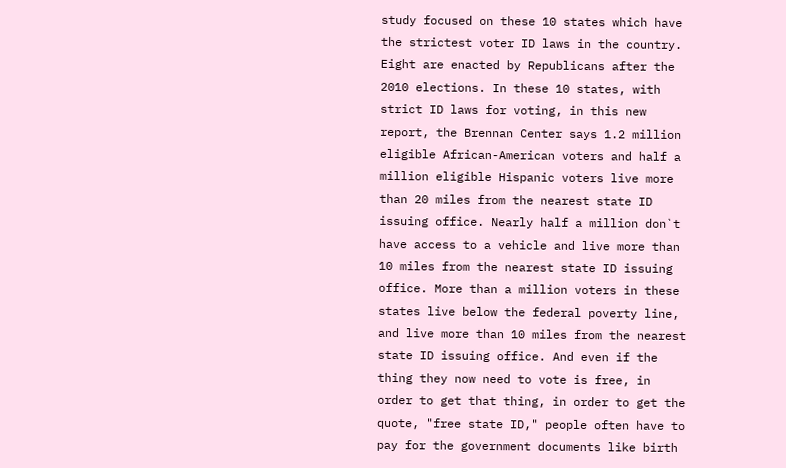study focused on these 10 states which have the strictest voter ID laws in the country. Eight are enacted by Republicans after the 2010 elections. In these 10 states, with strict ID laws for voting, in this new report, the Brennan Center says 1.2 million eligible African-American voters and half a million eligible Hispanic voters live more than 20 miles from the nearest state ID issuing office. Nearly half a million don`t have access to a vehicle and live more than 10 miles from the nearest state ID issuing office. More than a million voters in these states live below the federal poverty line, and live more than 10 miles from the nearest state ID issuing office. And even if the thing they now need to vote is free, in order to get that thing, in order to get the quote, "free state ID," people often have to pay for the government documents like birth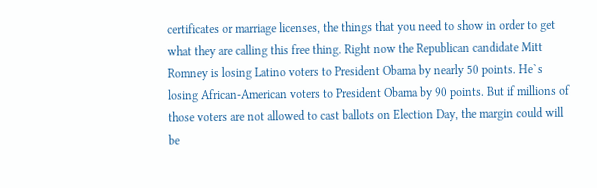certificates or marriage licenses, the things that you need to show in order to get what they are calling this free thing. Right now the Republican candidate Mitt Romney is losing Latino voters to President Obama by nearly 50 points. He`s losing African-American voters to President Obama by 90 points. But if millions of those voters are not allowed to cast ballots on Election Day, the margin could will be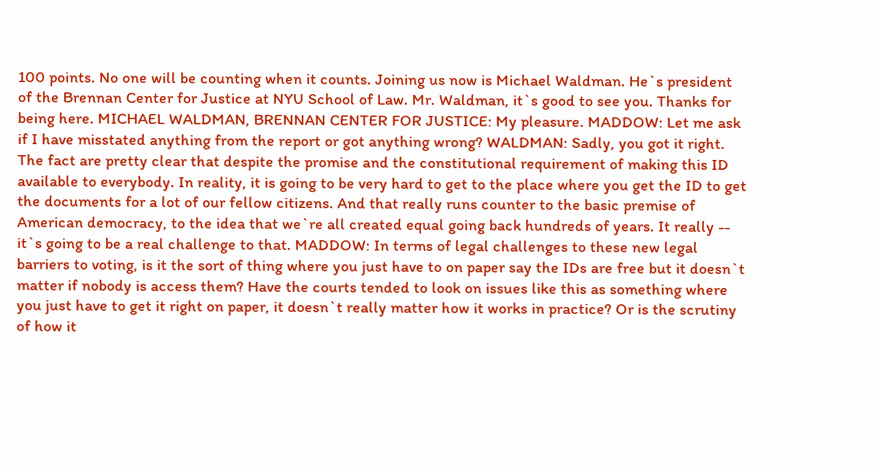100 points. No one will be counting when it counts. Joining us now is Michael Waldman. He`s president of the Brennan Center for Justice at NYU School of Law. Mr. Waldman, it`s good to see you. Thanks for being here. MICHAEL WALDMAN, BRENNAN CENTER FOR JUSTICE: My pleasure. MADDOW: Let me ask if I have misstated anything from the report or got anything wrong? WALDMAN: Sadly, you got it right. The fact are pretty clear that despite the promise and the constitutional requirement of making this ID available to everybody. In reality, it is going to be very hard to get to the place where you get the ID to get the documents for a lot of our fellow citizens. And that really runs counter to the basic premise of American democracy, to the idea that we`re all created equal going back hundreds of years. It really -- it`s going to be a real challenge to that. MADDOW: In terms of legal challenges to these new legal barriers to voting, is it the sort of thing where you just have to on paper say the IDs are free but it doesn`t matter if nobody is access them? Have the courts tended to look on issues like this as something where you just have to get it right on paper, it doesn`t really matter how it works in practice? Or is the scrutiny of how it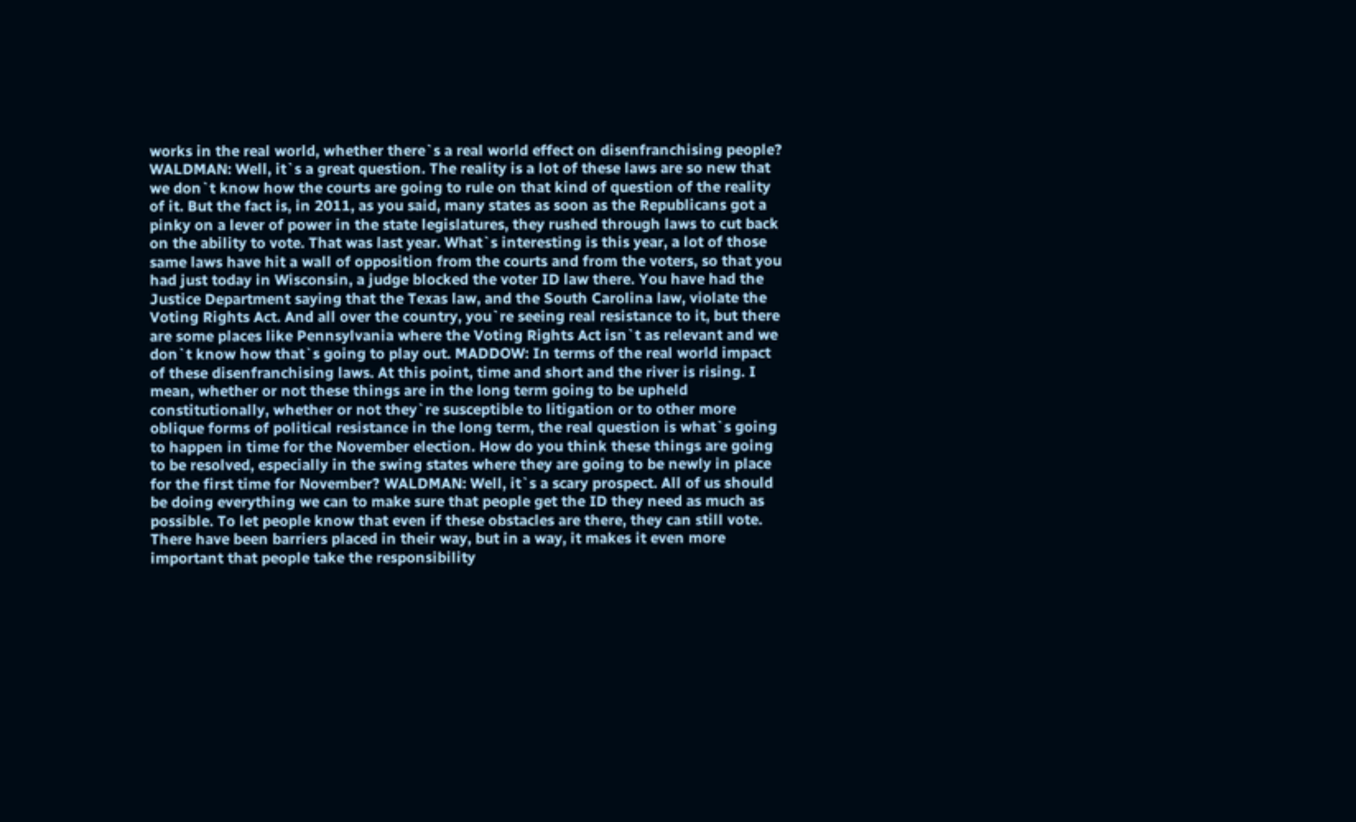works in the real world, whether there`s a real world effect on disenfranchising people? WALDMAN: Well, it`s a great question. The reality is a lot of these laws are so new that we don`t know how the courts are going to rule on that kind of question of the reality of it. But the fact is, in 2011, as you said, many states as soon as the Republicans got a pinky on a lever of power in the state legislatures, they rushed through laws to cut back on the ability to vote. That was last year. What`s interesting is this year, a lot of those same laws have hit a wall of opposition from the courts and from the voters, so that you had just today in Wisconsin, a judge blocked the voter ID law there. You have had the Justice Department saying that the Texas law, and the South Carolina law, violate the Voting Rights Act. And all over the country, you`re seeing real resistance to it, but there are some places like Pennsylvania where the Voting Rights Act isn`t as relevant and we don`t know how that`s going to play out. MADDOW: In terms of the real world impact of these disenfranchising laws. At this point, time and short and the river is rising. I mean, whether or not these things are in the long term going to be upheld constitutionally, whether or not they`re susceptible to litigation or to other more oblique forms of political resistance in the long term, the real question is what`s going to happen in time for the November election. How do you think these things are going to be resolved, especially in the swing states where they are going to be newly in place for the first time for November? WALDMAN: Well, it`s a scary prospect. All of us should be doing everything we can to make sure that people get the ID they need as much as possible. To let people know that even if these obstacles are there, they can still vote. There have been barriers placed in their way, but in a way, it makes it even more important that people take the responsibility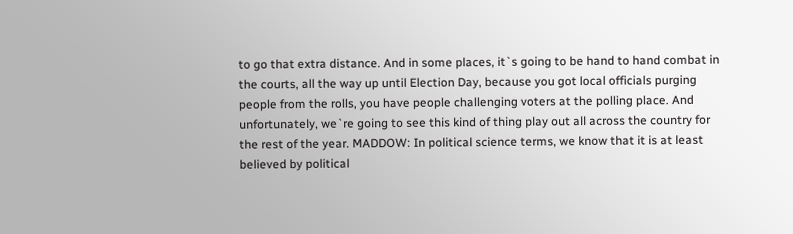to go that extra distance. And in some places, it`s going to be hand to hand combat in the courts, all the way up until Election Day, because you got local officials purging people from the rolls, you have people challenging voters at the polling place. And unfortunately, we`re going to see this kind of thing play out all across the country for the rest of the year. MADDOW: In political science terms, we know that it is at least believed by political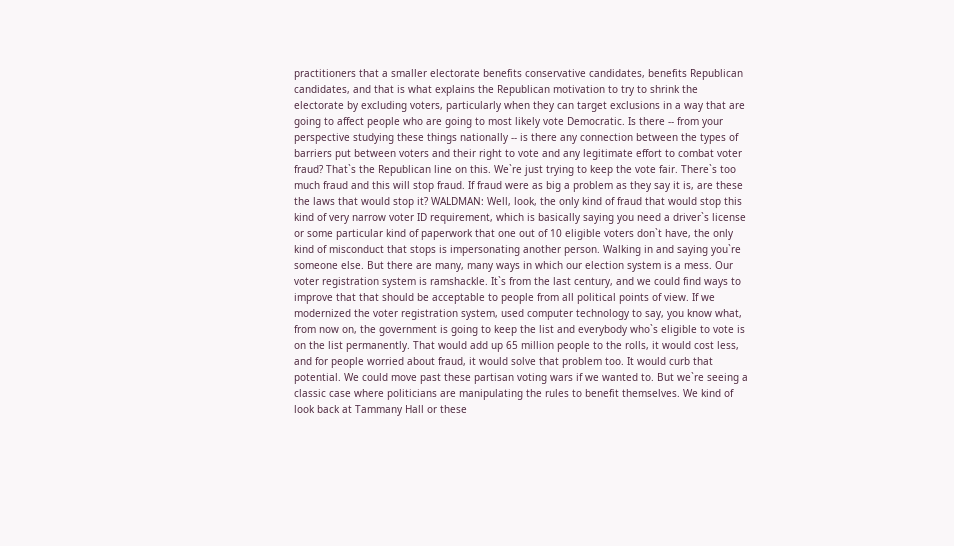practitioners that a smaller electorate benefits conservative candidates, benefits Republican candidates, and that is what explains the Republican motivation to try to shrink the electorate by excluding voters, particularly when they can target exclusions in a way that are going to affect people who are going to most likely vote Democratic. Is there -- from your perspective studying these things nationally -- is there any connection between the types of barriers put between voters and their right to vote and any legitimate effort to combat voter fraud? That`s the Republican line on this. We`re just trying to keep the vote fair. There`s too much fraud and this will stop fraud. If fraud were as big a problem as they say it is, are these the laws that would stop it? WALDMAN: Well, look, the only kind of fraud that would stop this kind of very narrow voter ID requirement, which is basically saying you need a driver`s license or some particular kind of paperwork that one out of 10 eligible voters don`t have, the only kind of misconduct that stops is impersonating another person. Walking in and saying you`re someone else. But there are many, many ways in which our election system is a mess. Our voter registration system is ramshackle. It`s from the last century, and we could find ways to improve that that should be acceptable to people from all political points of view. If we modernized the voter registration system, used computer technology to say, you know what, from now on, the government is going to keep the list and everybody who`s eligible to vote is on the list permanently. That would add up 65 million people to the rolls, it would cost less, and for people worried about fraud, it would solve that problem too. It would curb that potential. We could move past these partisan voting wars if we wanted to. But we`re seeing a classic case where politicians are manipulating the rules to benefit themselves. We kind of look back at Tammany Hall or these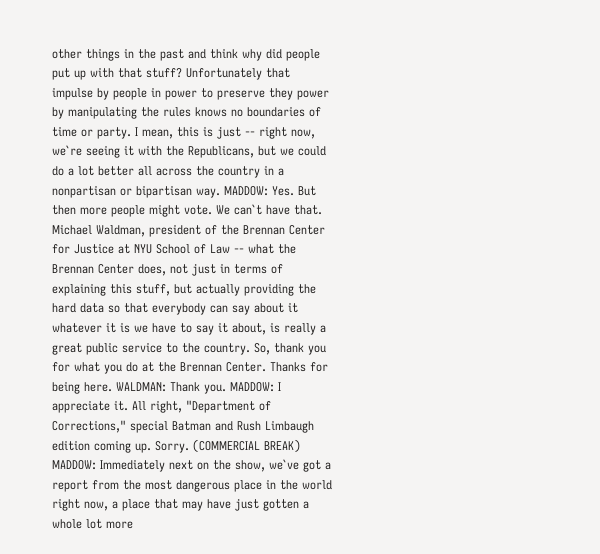other things in the past and think why did people put up with that stuff? Unfortunately that impulse by people in power to preserve they power by manipulating the rules knows no boundaries of time or party. I mean, this is just -- right now, we`re seeing it with the Republicans, but we could do a lot better all across the country in a nonpartisan or bipartisan way. MADDOW: Yes. But then more people might vote. We can`t have that. Michael Waldman, president of the Brennan Center for Justice at NYU School of Law -- what the Brennan Center does, not just in terms of explaining this stuff, but actually providing the hard data so that everybody can say about it whatever it is we have to say it about, is really a great public service to the country. So, thank you for what you do at the Brennan Center. Thanks for being here. WALDMAN: Thank you. MADDOW: I appreciate it. All right, "Department of Corrections," special Batman and Rush Limbaugh edition coming up. Sorry. (COMMERCIAL BREAK) MADDOW: Immediately next on the show, we`ve got a report from the most dangerous place in the world right now, a place that may have just gotten a whole lot more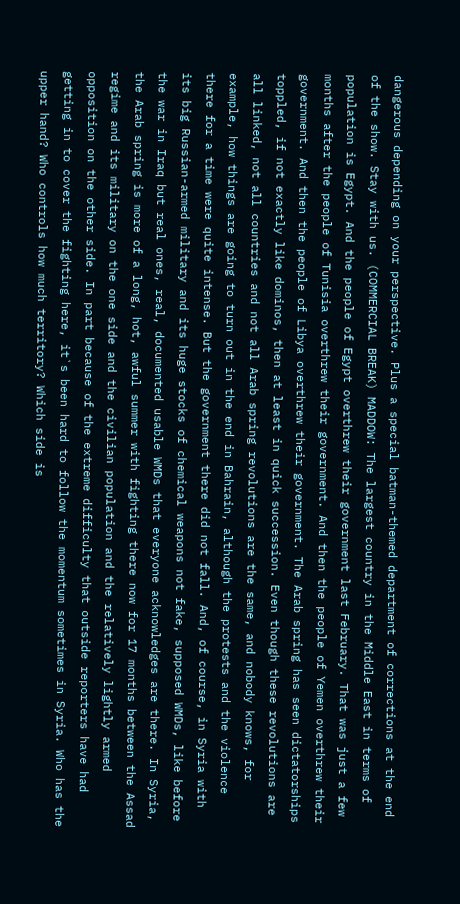dangerous depending on your perspective. Plus a special batman-themed department of corrections at the end of the show. Stay with us. (COMMERCIAL BREAK) MADDOW: The largest country in the Middle East in terms of population is Egypt. And the people of Egypt overthrew their government last February. That was just a few months after the people of Tunisia overthrew their government. And then the people of Yemen overthrew their government. And then the people of Libya overthrew their government. The Arab spring has seen dictatorships toppled, if not exactly like dominos, then at least in quick succession. Even though these revolutions are all linked, not all countries and not all Arab spring revolutions are the same, and nobody knows, for example, how things are going to turn out in the end in Bahrain, although the protests and the violence there for a time were quite intense. But the government there did not fall. And, of course, in Syria with its big Russian-armed military and its huge stocks of chemical weapons not fake, supposed WMDs, like before the war in Iraq but real ones, real, documented usable WMDs that everyone acknowledges are there. In Syria, the Arab spring is more of a long, hot, awful summer with fighting there now for 17 months between the Assad regime and its military on the one side and the civilian population and the relatively lightly armed opposition on the other side. In part because of the extreme difficulty that outside reporters have had getting in to cover the fighting here, it`s been hard to follow the momentum sometimes in Syria. Who has the upper hand? Who controls how much territory? Which side is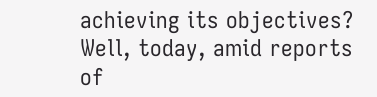achieving its objectives? Well, today, amid reports of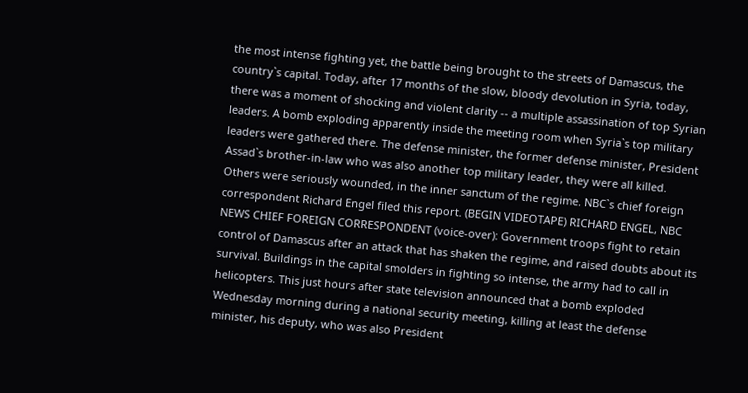the most intense fighting yet, the battle being brought to the streets of Damascus, the country`s capital. Today, after 17 months of the slow, bloody devolution in Syria, today, there was a moment of shocking and violent clarity -- a multiple assassination of top Syrian leaders. A bomb exploding apparently inside the meeting room when Syria`s top military leaders were gathered there. The defense minister, the former defense minister, President Assad`s brother-in-law who was also another top military leader, they were all killed. Others were seriously wounded, in the inner sanctum of the regime. NBC`s chief foreign correspondent Richard Engel filed this report. (BEGIN VIDEOTAPE) RICHARD ENGEL, NBC NEWS CHIEF FOREIGN CORRESPONDENT (voice-over): Government troops fight to retain control of Damascus after an attack that has shaken the regime, and raised doubts about its survival. Buildings in the capital smolders in fighting so intense, the army had to call in helicopters. This just hours after state television announced that a bomb exploded Wednesday morning during a national security meeting, killing at least the defense minister, his deputy, who was also President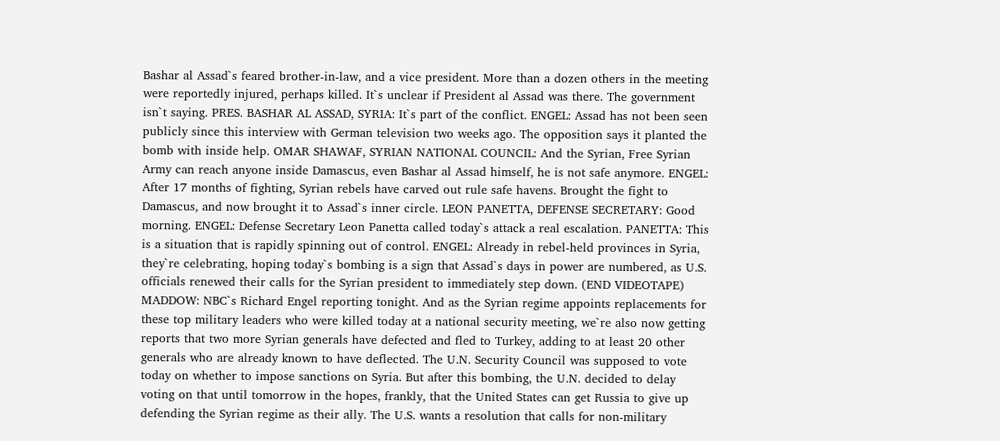Bashar al Assad`s feared brother-in-law, and a vice president. More than a dozen others in the meeting were reportedly injured, perhaps killed. It`s unclear if President al Assad was there. The government isn`t saying. PRES. BASHAR AL ASSAD, SYRIA: It`s part of the conflict. ENGEL: Assad has not been seen publicly since this interview with German television two weeks ago. The opposition says it planted the bomb with inside help. OMAR SHAWAF, SYRIAN NATIONAL COUNCIL: And the Syrian, Free Syrian Army can reach anyone inside Damascus, even Bashar al Assad himself, he is not safe anymore. ENGEL: After 17 months of fighting, Syrian rebels have carved out rule safe havens. Brought the fight to Damascus, and now brought it to Assad`s inner circle. LEON PANETTA, DEFENSE SECRETARY: Good morning. ENGEL: Defense Secretary Leon Panetta called today`s attack a real escalation. PANETTA: This is a situation that is rapidly spinning out of control. ENGEL: Already in rebel-held provinces in Syria, they`re celebrating, hoping today`s bombing is a sign that Assad`s days in power are numbered, as U.S. officials renewed their calls for the Syrian president to immediately step down. (END VIDEOTAPE) MADDOW: NBC`s Richard Engel reporting tonight. And as the Syrian regime appoints replacements for these top military leaders who were killed today at a national security meeting, we`re also now getting reports that two more Syrian generals have defected and fled to Turkey, adding to at least 20 other generals who are already known to have deflected. The U.N. Security Council was supposed to vote today on whether to impose sanctions on Syria. But after this bombing, the U.N. decided to delay voting on that until tomorrow in the hopes, frankly, that the United States can get Russia to give up defending the Syrian regime as their ally. The U.S. wants a resolution that calls for non-military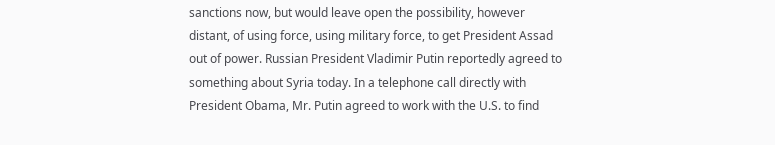sanctions now, but would leave open the possibility, however distant, of using force, using military force, to get President Assad out of power. Russian President Vladimir Putin reportedly agreed to something about Syria today. In a telephone call directly with President Obama, Mr. Putin agreed to work with the U.S. to find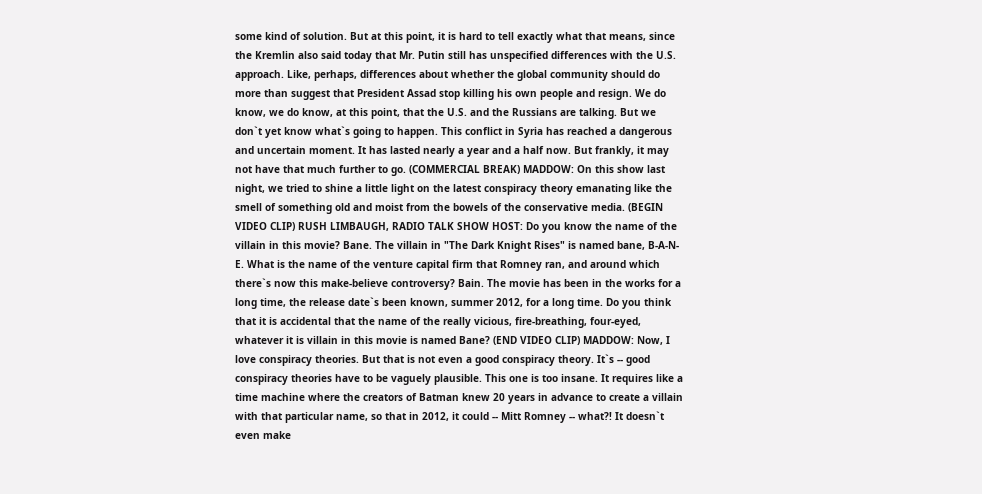some kind of solution. But at this point, it is hard to tell exactly what that means, since the Kremlin also said today that Mr. Putin still has unspecified differences with the U.S. approach. Like, perhaps, differences about whether the global community should do more than suggest that President Assad stop killing his own people and resign. We do know, we do know, at this point, that the U.S. and the Russians are talking. But we don`t yet know what`s going to happen. This conflict in Syria has reached a dangerous and uncertain moment. It has lasted nearly a year and a half now. But frankly, it may not have that much further to go. (COMMERCIAL BREAK) MADDOW: On this show last night, we tried to shine a little light on the latest conspiracy theory emanating like the smell of something old and moist from the bowels of the conservative media. (BEGIN VIDEO CLIP) RUSH LIMBAUGH, RADIO TALK SHOW HOST: Do you know the name of the villain in this movie? Bane. The villain in "The Dark Knight Rises" is named bane, B-A-N-E. What is the name of the venture capital firm that Romney ran, and around which there`s now this make-believe controversy? Bain. The movie has been in the works for a long time, the release date`s been known, summer 2012, for a long time. Do you think that it is accidental that the name of the really vicious, fire-breathing, four-eyed, whatever it is villain in this movie is named Bane? (END VIDEO CLIP) MADDOW: Now, I love conspiracy theories. But that is not even a good conspiracy theory. It`s -- good conspiracy theories have to be vaguely plausible. This one is too insane. It requires like a time machine where the creators of Batman knew 20 years in advance to create a villain with that particular name, so that in 2012, it could -- Mitt Romney -- what?! It doesn`t even make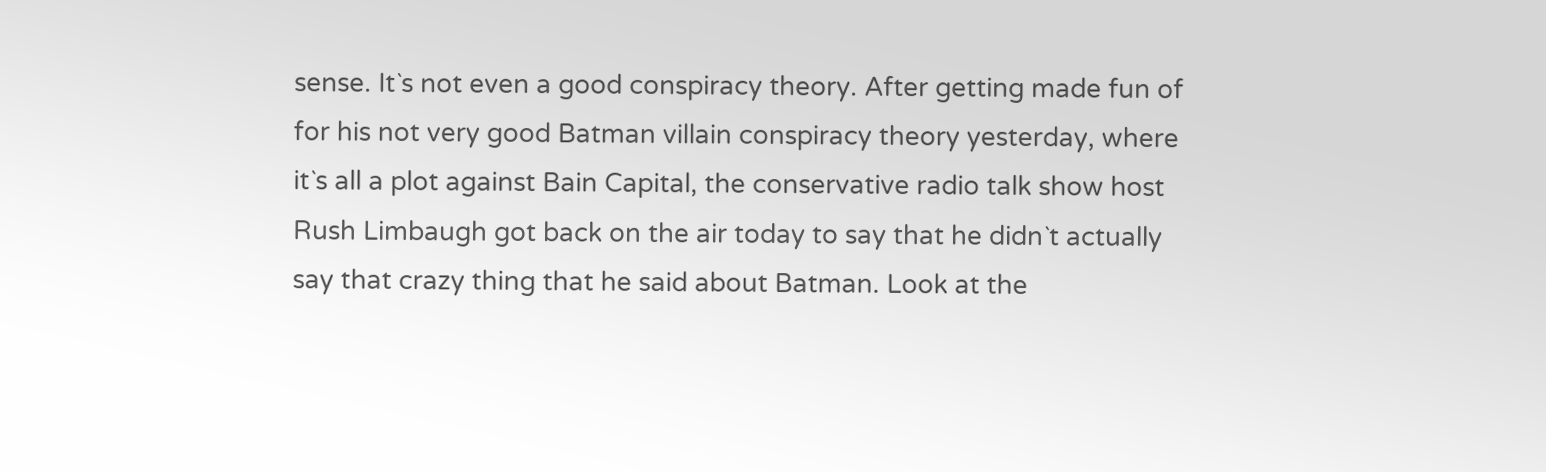sense. It`s not even a good conspiracy theory. After getting made fun of for his not very good Batman villain conspiracy theory yesterday, where it`s all a plot against Bain Capital, the conservative radio talk show host Rush Limbaugh got back on the air today to say that he didn`t actually say that crazy thing that he said about Batman. Look at the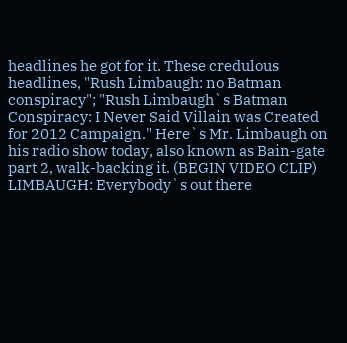headlines he got for it. These credulous headlines, "Rush Limbaugh: no Batman conspiracy"; "Rush Limbaugh`s Batman Conspiracy: I Never Said Villain was Created for 2012 Campaign." Here`s Mr. Limbaugh on his radio show today, also known as Bain-gate part 2, walk-backing it. (BEGIN VIDEO CLIP) LIMBAUGH: Everybody`s out there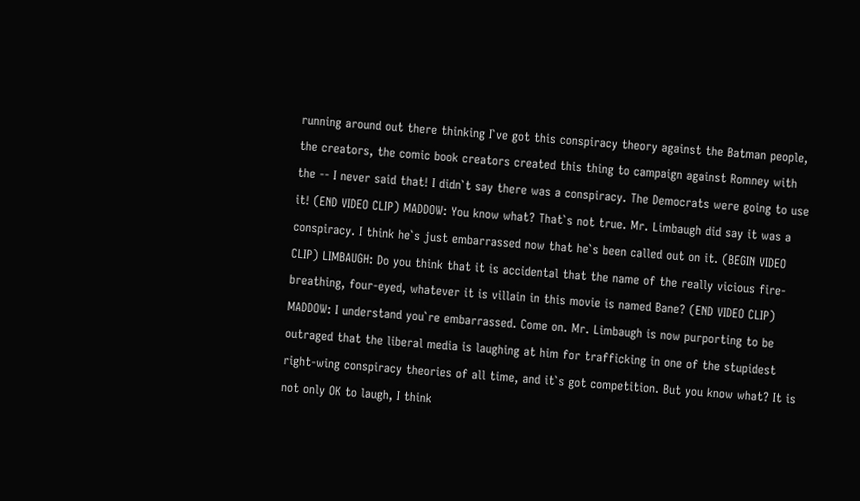running around out there thinking I`ve got this conspiracy theory against the Batman people, the creators, the comic book creators created this thing to campaign against Romney with the -- I never said that! I didn`t say there was a conspiracy. The Democrats were going to use it! (END VIDEO CLIP) MADDOW: You know what? That`s not true. Mr. Limbaugh did say it was a conspiracy. I think he`s just embarrassed now that he`s been called out on it. (BEGIN VIDEO CLIP) LIMBAUGH: Do you think that it is accidental that the name of the really vicious fire-breathing, four-eyed, whatever it is villain in this movie is named Bane? (END VIDEO CLIP) MADDOW: I understand you`re embarrassed. Come on. Mr. Limbaugh is now purporting to be outraged that the liberal media is laughing at him for trafficking in one of the stupidest right-wing conspiracy theories of all time, and it`s got competition. But you know what? It is not only OK to laugh, I think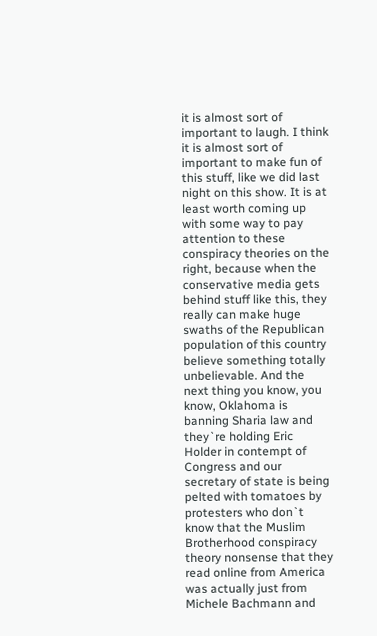it is almost sort of important to laugh. I think it is almost sort of important to make fun of this stuff, like we did last night on this show. It is at least worth coming up with some way to pay attention to these conspiracy theories on the right, because when the conservative media gets behind stuff like this, they really can make huge swaths of the Republican population of this country believe something totally unbelievable. And the next thing you know, you know, Oklahoma is banning Sharia law and they`re holding Eric Holder in contempt of Congress and our secretary of state is being pelted with tomatoes by protesters who don`t know that the Muslim Brotherhood conspiracy theory nonsense that they read online from America was actually just from Michele Bachmann and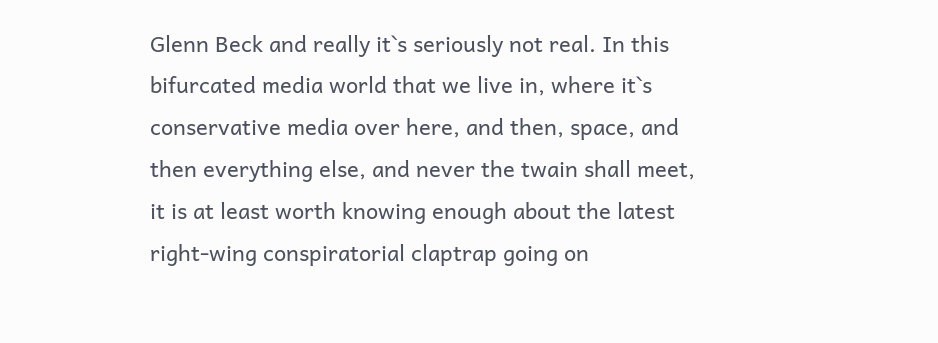Glenn Beck and really it`s seriously not real. In this bifurcated media world that we live in, where it`s conservative media over here, and then, space, and then everything else, and never the twain shall meet, it is at least worth knowing enough about the latest right-wing conspiratorial claptrap going on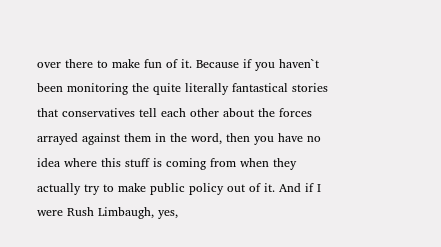over there to make fun of it. Because if you haven`t been monitoring the quite literally fantastical stories that conservatives tell each other about the forces arrayed against them in the word, then you have no idea where this stuff is coming from when they actually try to make public policy out of it. And if I were Rush Limbaugh, yes,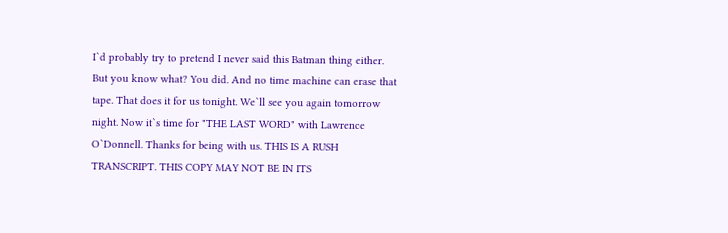I`d probably try to pretend I never said this Batman thing either. But you know what? You did. And no time machine can erase that tape. That does it for us tonight. We`ll see you again tomorrow night. Now it`s time for "THE LAST WORD" with Lawrence O`Donnell. Thanks for being with us. THIS IS A RUSH TRANSCRIPT. THIS COPY MAY NOT BE IN ITS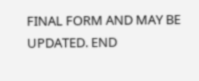FINAL FORM AND MAY BE UPDATED. END